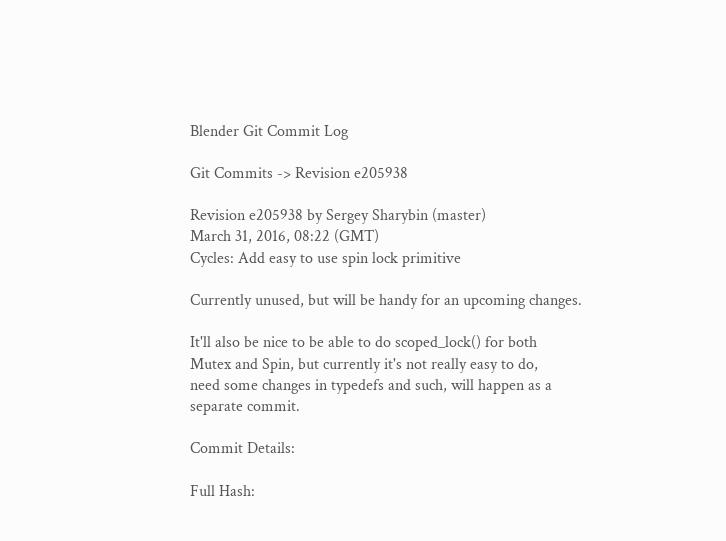Blender Git Commit Log

Git Commits -> Revision e205938

Revision e205938 by Sergey Sharybin (master)
March 31, 2016, 08:22 (GMT)
Cycles: Add easy to use spin lock primitive

Currently unused, but will be handy for an upcoming changes.

It'll also be nice to be able to do scoped_lock() for both
Mutex and Spin, but currently it's not really easy to do,
need some changes in typedefs and such, will happen as a
separate commit.

Commit Details:

Full Hash: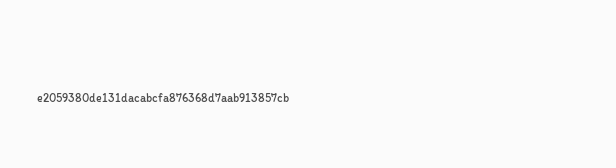e2059380de131dacabcfa876368d7aab913857cb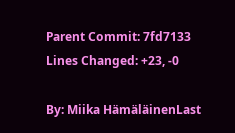Parent Commit: 7fd7133
Lines Changed: +23, -0

By: Miika HämäläinenLast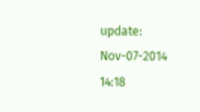update: Nov-07-2014 14:18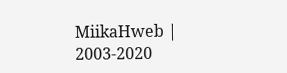MiikaHweb | 2003-2020